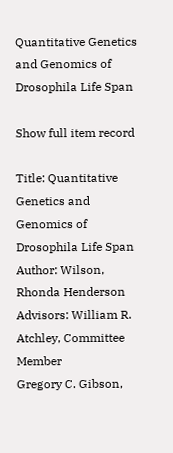Quantitative Genetics and Genomics of Drosophila Life Span

Show full item record

Title: Quantitative Genetics and Genomics of Drosophila Life Span
Author: Wilson, Rhonda Henderson
Advisors: William R. Atchley, Committee Member
Gregory C. Gibson,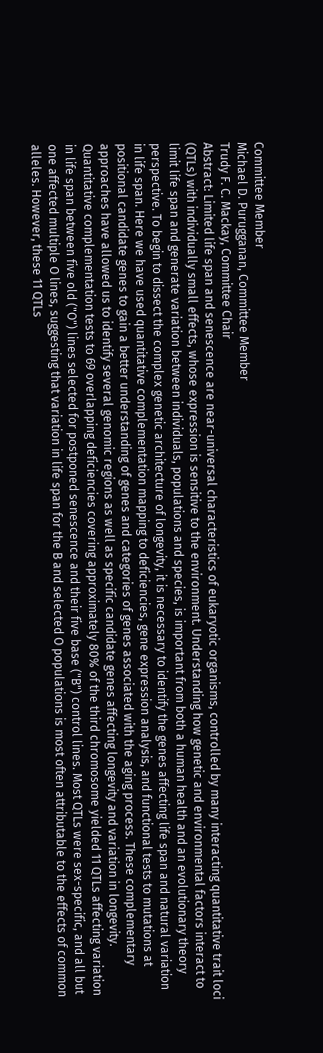Committee Member
Michael D. Purugganan, Committee Member
Trudy F. C. Mackay, Committee Chair
Abstract: Limited life span and senescence are near-universal characteristics of eukaryotic organisms, controlled by many interacting quantitative trait loci (QTLs) with individually small effects, whose expression is sensitive to the environment. Understanding how genetic and environmental factors interact to limit life span and generate variation between individuals, populations and species, is important from both a human health and an evolutionary theory perspective. To begin to dissect the complex genetic architecture of longevity, it is necessary to identify the genes affecting life span and natural variation in life span. Here we have used quantitative complementation mapping to deficiencies, gene expression analysis, and functional tests to mutations at positional candidate genes to gain a better understanding of genes and categories of genes associated with the aging process. These complementary approaches have allowed us to identify several genomic regions as well as specific candidate genes affecting longevity and variation in longevity. Quantitative complementation tests to 69 overlapping deficiencies covering approximately 80% of the third chromosome yielded 11 QTLs affecting variation in life span between five old ("O") lines selected for postponed senescence and their five base ("B") control lines. Most QTLs were sex-specific, and all but one affected multiple O lines, suggesting that variation in life span for the B and selected O populations is most often attributable to the effects of common alleles. However, these 11 QTLs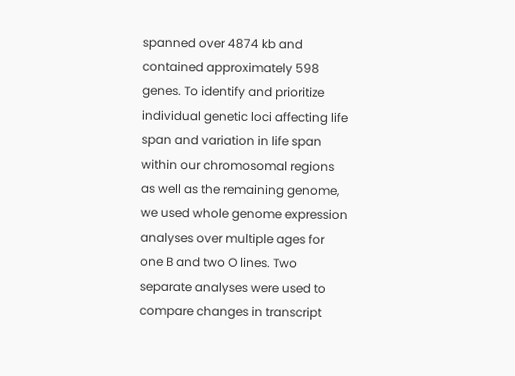spanned over 4874 kb and contained approximately 598 genes. To identify and prioritize individual genetic loci affecting life span and variation in life span within our chromosomal regions as well as the remaining genome, we used whole genome expression analyses over multiple ages for one B and two O lines. Two separate analyses were used to compare changes in transcript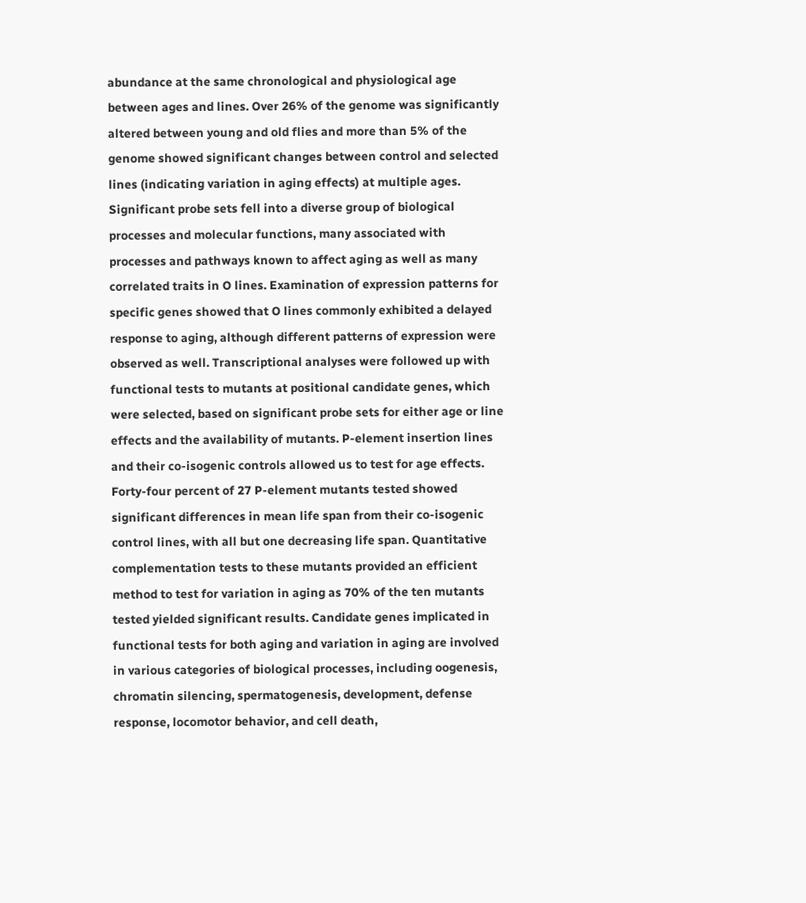abundance at the same chronological and physiological age between ages and lines. Over 26% of the genome was significantly altered between young and old flies and more than 5% of the genome showed significant changes between control and selected lines (indicating variation in aging effects) at multiple ages. Significant probe sets fell into a diverse group of biological processes and molecular functions, many associated with processes and pathways known to affect aging as well as many correlated traits in O lines. Examination of expression patterns for specific genes showed that O lines commonly exhibited a delayed response to aging, although different patterns of expression were observed as well. Transcriptional analyses were followed up with functional tests to mutants at positional candidate genes, which were selected, based on significant probe sets for either age or line effects and the availability of mutants. P-element insertion lines and their co-isogenic controls allowed us to test for age effects. Forty-four percent of 27 P-element mutants tested showed significant differences in mean life span from their co-isogenic control lines, with all but one decreasing life span. Quantitative complementation tests to these mutants provided an efficient method to test for variation in aging as 70% of the ten mutants tested yielded significant results. Candidate genes implicated in functional tests for both aging and variation in aging are involved in various categories of biological processes, including oogenesis, chromatin silencing, spermatogenesis, development, defense response, locomotor behavior, and cell death,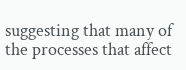suggesting that many of the processes that affect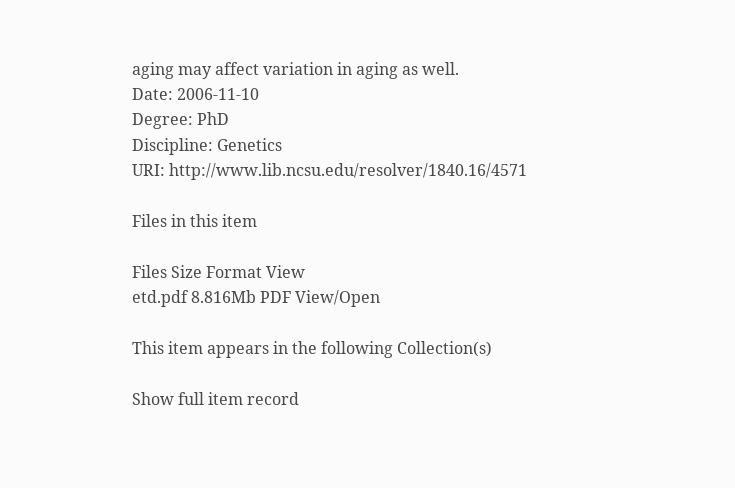aging may affect variation in aging as well.
Date: 2006-11-10
Degree: PhD
Discipline: Genetics
URI: http://www.lib.ncsu.edu/resolver/1840.16/4571

Files in this item

Files Size Format View
etd.pdf 8.816Mb PDF View/Open

This item appears in the following Collection(s)

Show full item record